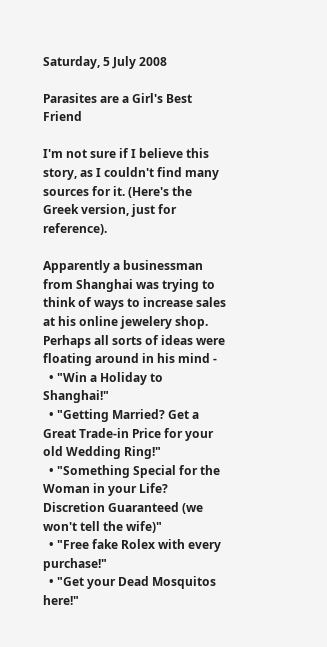Saturday, 5 July 2008

Parasites are a Girl's Best Friend

I'm not sure if I believe this story, as I couldn't find many sources for it. (Here's the Greek version, just for reference).

Apparently a businessman from Shanghai was trying to think of ways to increase sales at his online jewelery shop. Perhaps all sorts of ideas were floating around in his mind -
  • "Win a Holiday to Shanghai!"
  • "Getting Married? Get a Great Trade-in Price for your old Wedding Ring!"
  • "Something Special for the Woman in your Life? Discretion Guaranteed (we won't tell the wife)"
  • "Free fake Rolex with every purchase!"
  • "Get your Dead Mosquitos here!"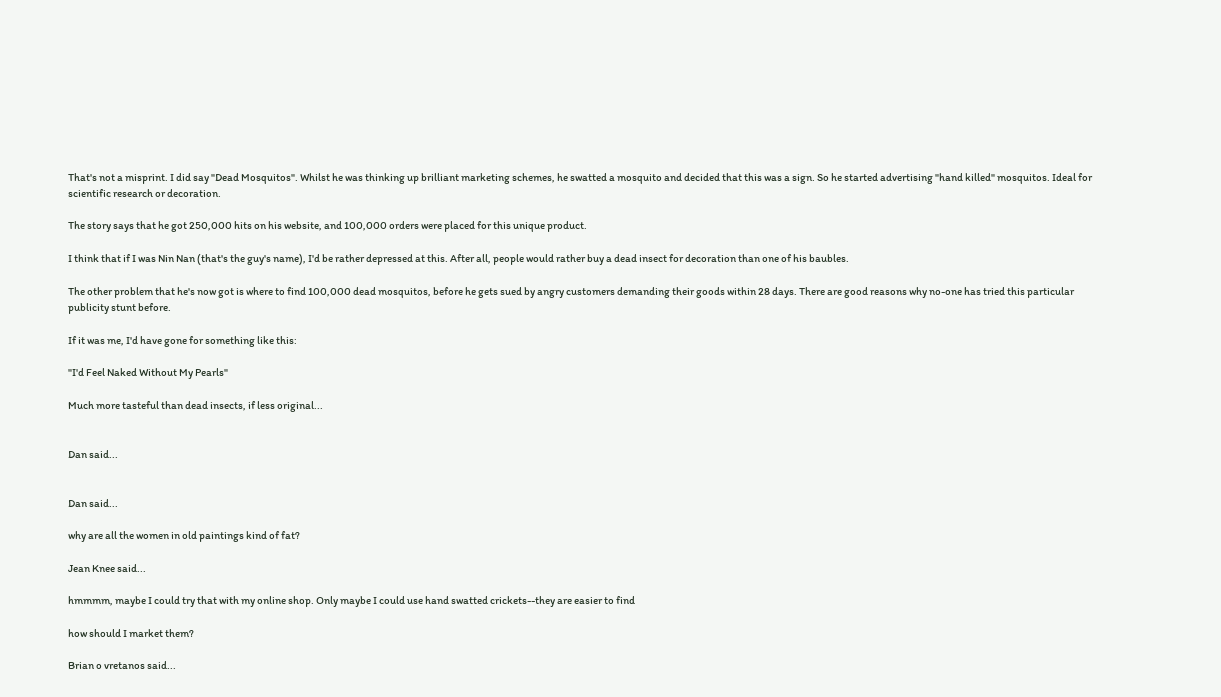That's not a misprint. I did say "Dead Mosquitos". Whilst he was thinking up brilliant marketing schemes, he swatted a mosquito and decided that this was a sign. So he started advertising "hand killed" mosquitos. Ideal for scientific research or decoration.

The story says that he got 250,000 hits on his website, and 100,000 orders were placed for this unique product.

I think that if I was Nin Nan (that's the guy's name), I'd be rather depressed at this. After all, people would rather buy a dead insect for decoration than one of his baubles.

The other problem that he's now got is where to find 100,000 dead mosquitos, before he gets sued by angry customers demanding their goods within 28 days. There are good reasons why no-one has tried this particular publicity stunt before.

If it was me, I'd have gone for something like this:

"I'd Feel Naked Without My Pearls"

Much more tasteful than dead insects, if less original...


Dan said...


Dan said...

why are all the women in old paintings kind of fat?

Jean Knee said...

hmmmm, maybe I could try that with my online shop. Only maybe I could use hand swatted crickets--they are easier to find

how should I market them?

Brian o vretanos said...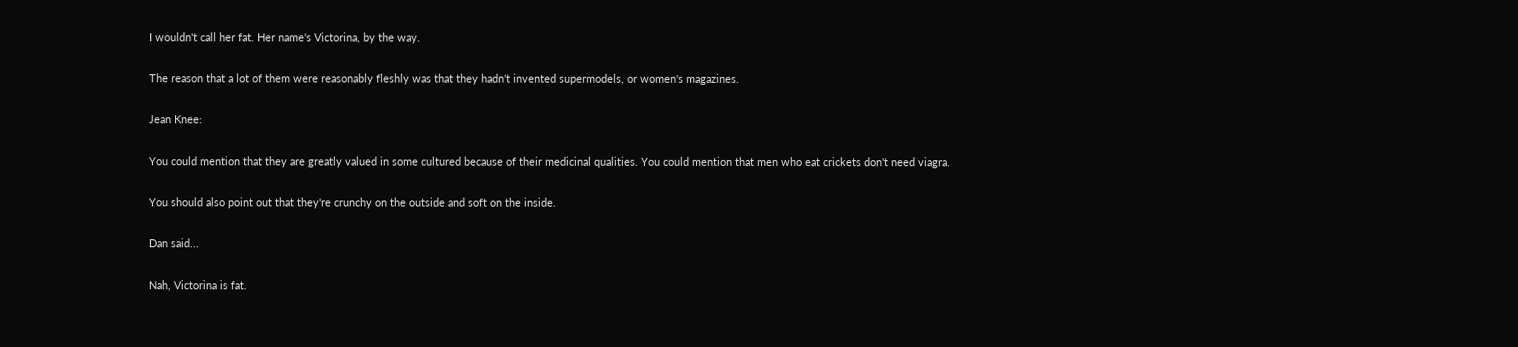I wouldn't call her fat. Her name's Victorina, by the way.

The reason that a lot of them were reasonably fleshly was that they hadn't invented supermodels, or women's magazines.

Jean Knee:

You could mention that they are greatly valued in some cultured because of their medicinal qualities. You could mention that men who eat crickets don't need viagra.

You should also point out that they're crunchy on the outside and soft on the inside.

Dan said...

Nah, Victorina is fat.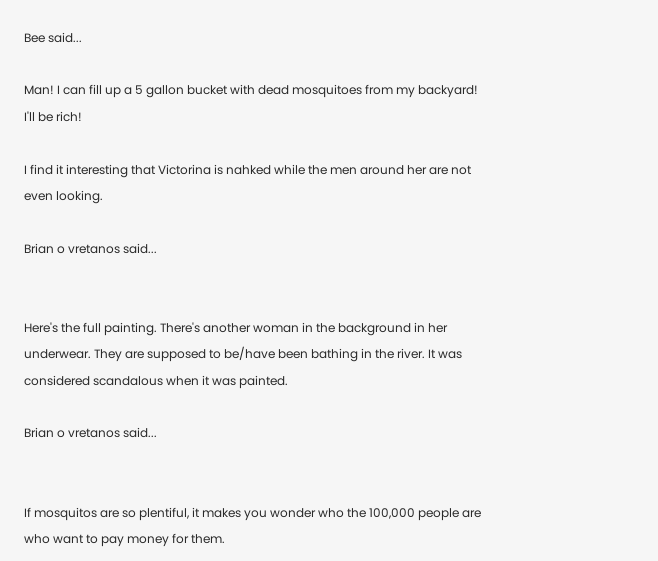Bee said...

Man! I can fill up a 5 gallon bucket with dead mosquitoes from my backyard! I'll be rich!

I find it interesting that Victorina is nahked while the men around her are not even looking.

Brian o vretanos said...


Here's the full painting. There's another woman in the background in her underwear. They are supposed to be/have been bathing in the river. It was considered scandalous when it was painted.

Brian o vretanos said...


If mosquitos are so plentiful, it makes you wonder who the 100,000 people are who want to pay money for them.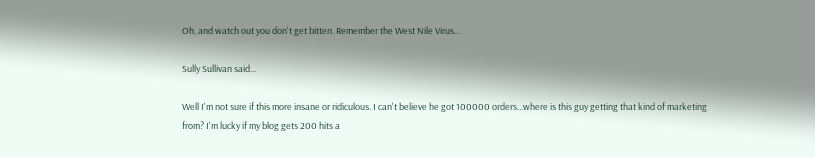Oh, and watch out you don't get bitten. Remember the West Nile Virus...

Sully Sullivan said...

Well I'm not sure if this more insane or ridiculous. I can't believe he got 100000 orders...where is this guy getting that kind of marketing from? I'm lucky if my blog gets 200 hits a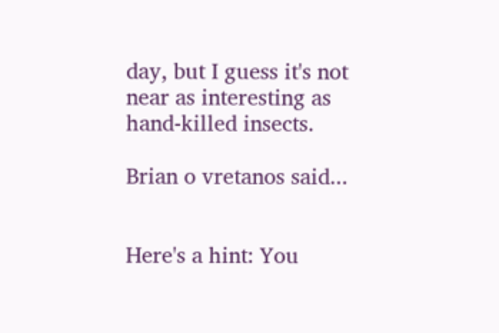day, but I guess it's not near as interesting as hand-killed insects.

Brian o vretanos said...


Here's a hint: You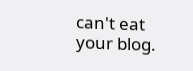can't eat your blog.